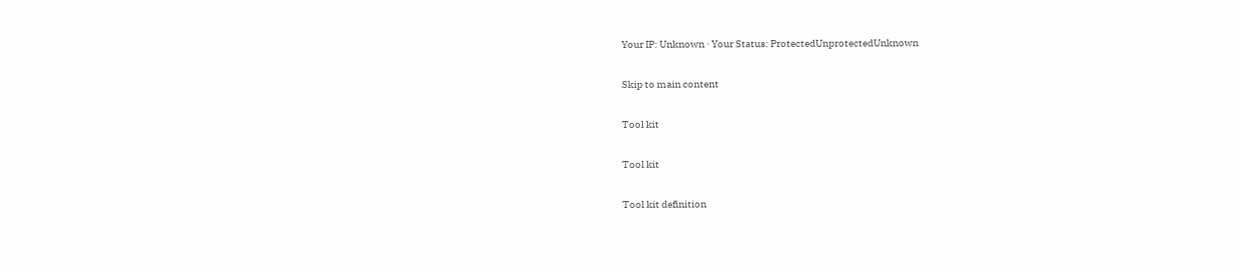Your IP: Unknown · Your Status: ProtectedUnprotectedUnknown

Skip to main content

Tool kit

Tool kit

Tool kit definition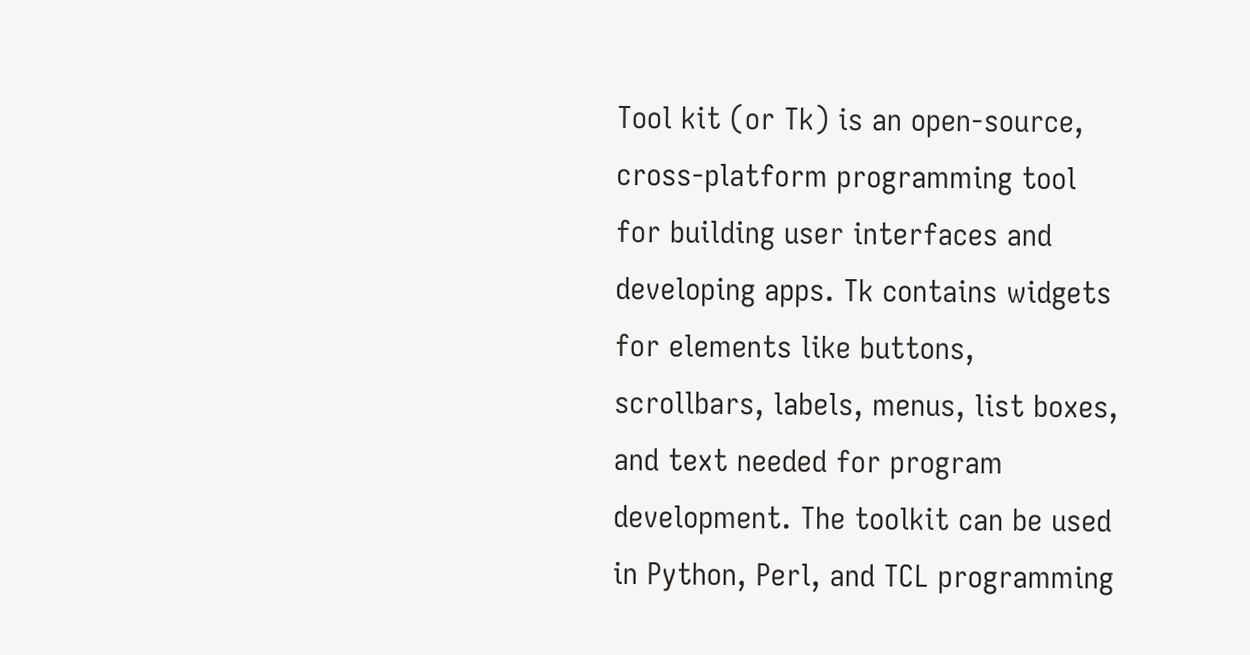Tool kit (or Tk) is an open-source, cross-platform programming tool for building user interfaces and developing apps. Tk contains widgets for elements like buttons, scrollbars, labels, menus, list boxes, and text needed for program development. The toolkit can be used in Python, Perl, and TCL programming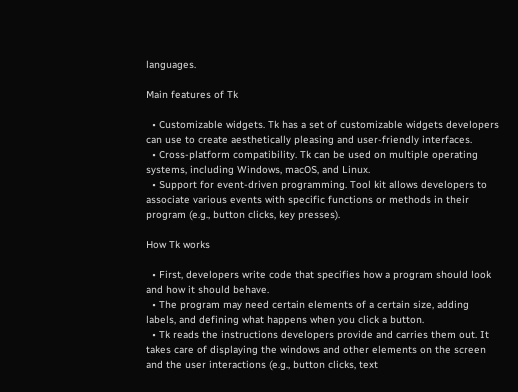languages.

Main features of Tk

  • Customizable widgets. Tk has a set of customizable widgets developers can use to create aesthetically pleasing and user-friendly interfaces.
  • Cross-platform compatibility. Tk can be used on multiple operating systems, including Windows, macOS, and Linux.
  • Support for event-driven programming. Tool kit allows developers to associate various events with specific functions or methods in their program (e.g., button clicks, key presses).

How Tk works

  • First, developers write code that specifies how a program should look and how it should behave.
  • The program may need certain elements of a certain size, adding labels, and defining what happens when you click a button.
  • Tk reads the instructions developers provide and carries them out. It takes care of displaying the windows and other elements on the screen and the user interactions (e.g., button clicks, text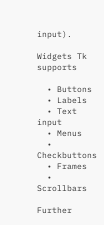input).

Widgets Tk supports

  • Buttons
  • Labels
  • Text input
  • Menus
  • Checkbuttons
  • Frames
  • Scrollbars

Further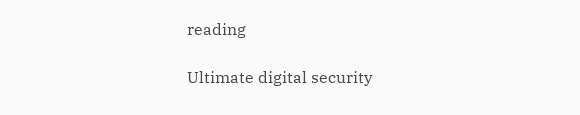reading

Ultimate digital security